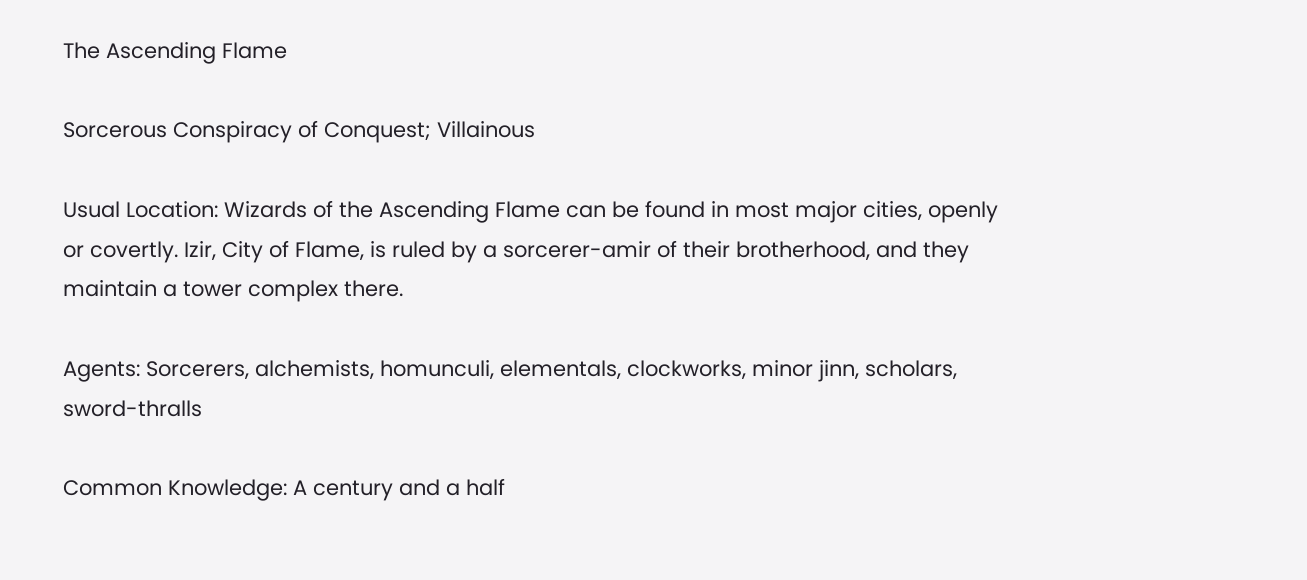The Ascending Flame

Sorcerous Conspiracy of Conquest; Villainous

Usual Location: Wizards of the Ascending Flame can be found in most major cities, openly or covertly. Izir, City of Flame, is ruled by a sorcerer-amir of their brotherhood, and they maintain a tower complex there.

Agents: Sorcerers, alchemists, homunculi, elementals, clockworks, minor jinn, scholars, sword-thralls

Common Knowledge: A century and a half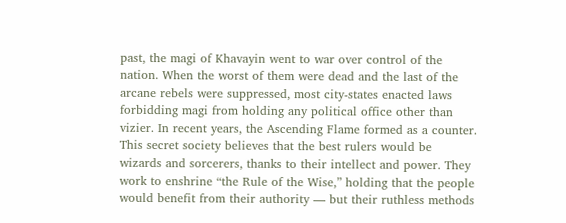past, the magi of Khavayin went to war over control of the nation. When the worst of them were dead and the last of the arcane rebels were suppressed, most city-states enacted laws forbidding magi from holding any political office other than vizier. In recent years, the Ascending Flame formed as a counter. This secret society believes that the best rulers would be wizards and sorcerers, thanks to their intellect and power. They work to enshrine “the Rule of the Wise,” holding that the people would benefit from their authority — but their ruthless methods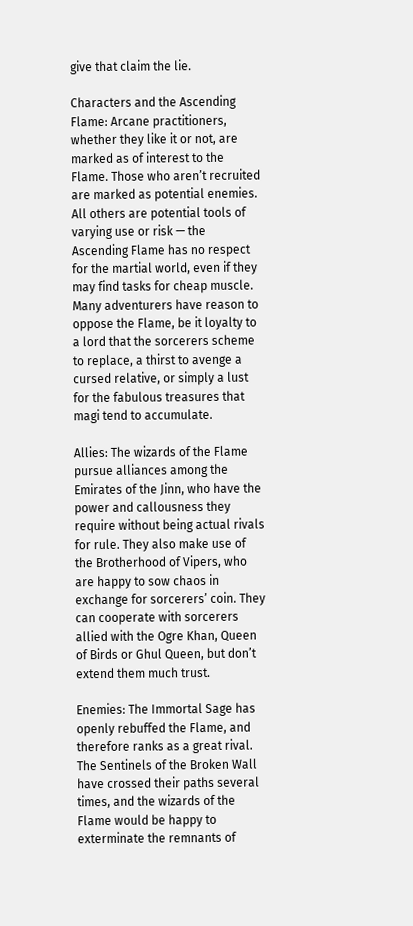give that claim the lie.

Characters and the Ascending Flame: Arcane practitioners, whether they like it or not, are marked as of interest to the Flame. Those who aren’t recruited are marked as potential enemies. All others are potential tools of varying use or risk — the Ascending Flame has no respect for the martial world, even if they may find tasks for cheap muscle. Many adventurers have reason to oppose the Flame, be it loyalty to a lord that the sorcerers scheme to replace, a thirst to avenge a cursed relative, or simply a lust for the fabulous treasures that magi tend to accumulate.

Allies: The wizards of the Flame pursue alliances among the Emirates of the Jinn, who have the power and callousness they require without being actual rivals for rule. They also make use of the Brotherhood of Vipers, who are happy to sow chaos in exchange for sorcerers’ coin. They can cooperate with sorcerers allied with the Ogre Khan, Queen of Birds or Ghul Queen, but don’t extend them much trust.

Enemies: The Immortal Sage has openly rebuffed the Flame, and therefore ranks as a great rival. The Sentinels of the Broken Wall have crossed their paths several times, and the wizards of the Flame would be happy to exterminate the remnants of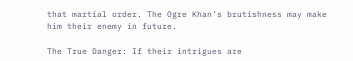that martial order. The Ogre Khan’s brutishness may make him their enemy in future.

The True Danger: If their intrigues are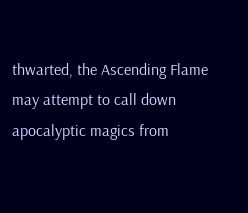thwarted, the Ascending Flame may attempt to call down apocalyptic magics from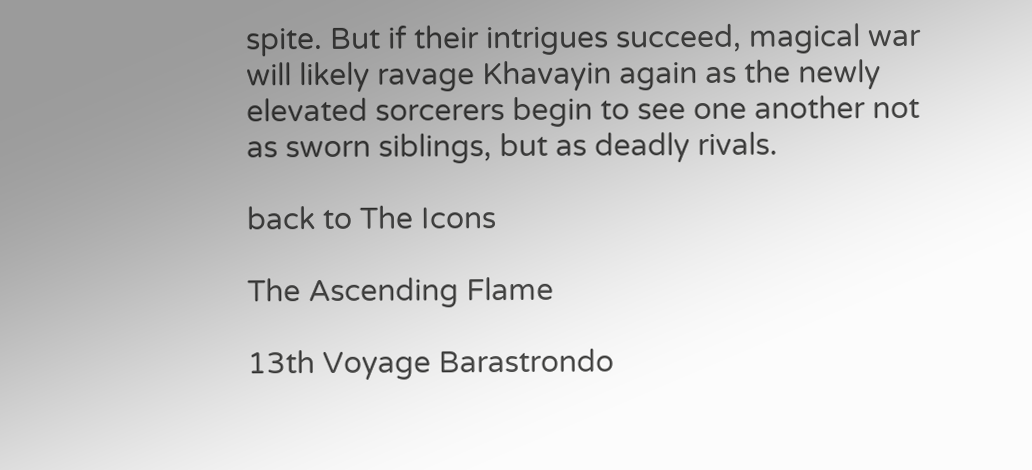spite. But if their intrigues succeed, magical war will likely ravage Khavayin again as the newly elevated sorcerers begin to see one another not as sworn siblings, but as deadly rivals.

back to The Icons

The Ascending Flame

13th Voyage Barastrondo